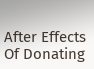After Effects Of Donating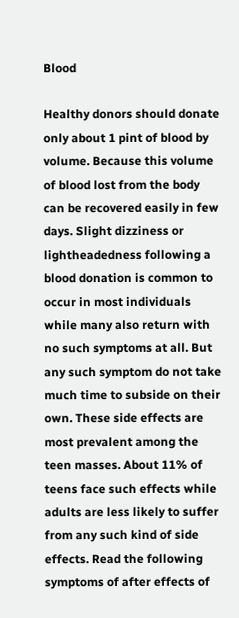Blood

Healthy donors should donate only about 1 pint of blood by volume. Because this volume of blood lost from the body can be recovered easily in few days. Slight dizziness or lightheadedness following a blood donation is common to occur in most individuals while many also return with no such symptoms at all. But any such symptom do not take much time to subside on their own. These side effects are most prevalent among the teen masses. About 11% of teens face such effects while adults are less likely to suffer from any such kind of side effects. Read the following symptoms of after effects of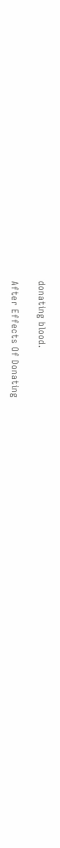donating blood.

After Effects Of Donating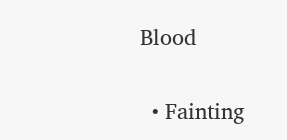Blood

  • Fainting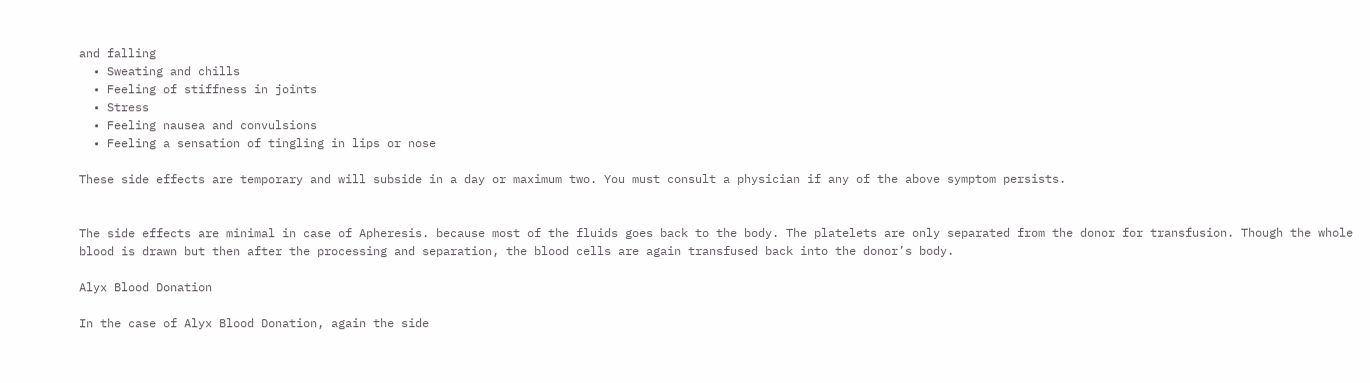and falling
  • Sweating and chills
  • Feeling of stiffness in joints
  • Stress
  • Feeling nausea and convulsions
  • Feeling a sensation of tingling in lips or nose

These side effects are temporary and will subside in a day or maximum two. You must consult a physician if any of the above symptom persists.


The side effects are minimal in case of Apheresis. because most of the fluids goes back to the body. The platelets are only separated from the donor for transfusion. Though the whole blood is drawn but then after the processing and separation, the blood cells are again transfused back into the donor’s body.

Alyx Blood Donation

In the case of Alyx Blood Donation, again the side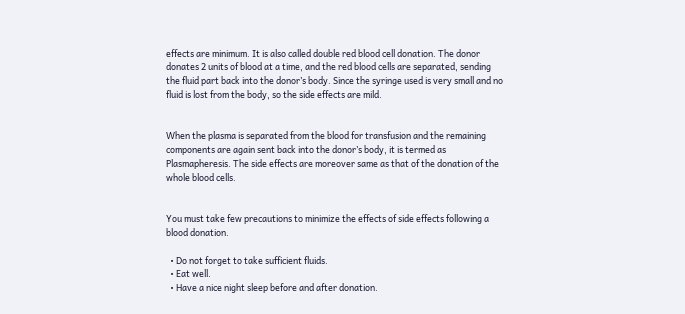effects are minimum. It is also called double red blood cell donation. The donor donates 2 units of blood at a time, and the red blood cells are separated, sending the fluid part back into the donor’s body. Since the syringe used is very small and no fluid is lost from the body, so the side effects are mild.


When the plasma is separated from the blood for transfusion and the remaining components are again sent back into the donor’s body, it is termed as Plasmapheresis. The side effects are moreover same as that of the donation of the whole blood cells.


You must take few precautions to minimize the effects of side effects following a blood donation.

  • Do not forget to take sufficient fluids.
  • Eat well.
  • Have a nice night sleep before and after donation.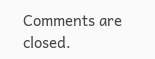Comments are closed.